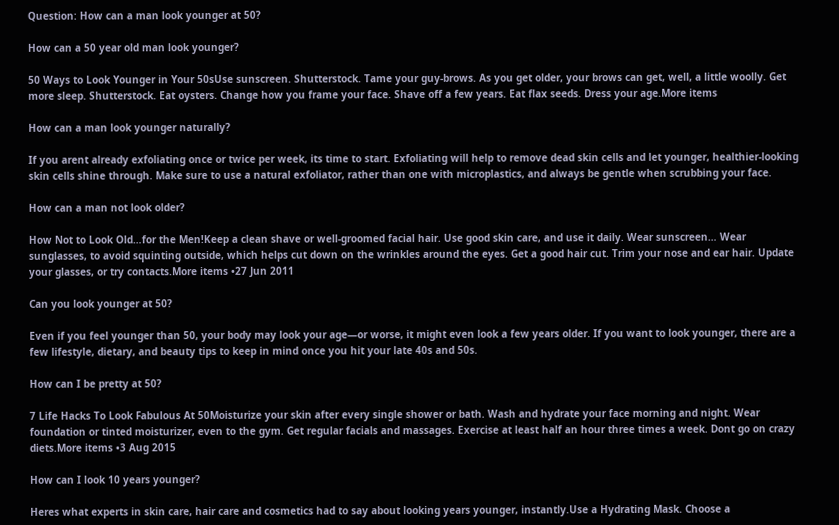Question: How can a man look younger at 50?

How can a 50 year old man look younger?

50 Ways to Look Younger in Your 50sUse sunscreen. Shutterstock. Tame your guy-brows. As you get older, your brows can get, well, a little woolly. Get more sleep. Shutterstock. Eat oysters. Change how you frame your face. Shave off a few years. Eat flax seeds. Dress your age.More items

How can a man look younger naturally?

If you arent already exfoliating once or twice per week, its time to start. Exfoliating will help to remove dead skin cells and let younger, healthier-looking skin cells shine through. Make sure to use a natural exfoliator, rather than one with microplastics, and always be gentle when scrubbing your face.

How can a man not look older?

How Not to Look Old…for the Men!Keep a clean shave or well-groomed facial hair. Use good skin care, and use it daily. Wear sunscreen… Wear sunglasses, to avoid squinting outside, which helps cut down on the wrinkles around the eyes. Get a good hair cut. Trim your nose and ear hair. Update your glasses, or try contacts.More items •27 Jun 2011

Can you look younger at 50?

Even if you feel younger than 50, your body may look your age—or worse, it might even look a few years older. If you want to look younger, there are a few lifestyle, dietary, and beauty tips to keep in mind once you hit your late 40s and 50s.

How can I be pretty at 50?

7 Life Hacks To Look Fabulous At 50Moisturize your skin after every single shower or bath. Wash and hydrate your face morning and night. Wear foundation or tinted moisturizer, even to the gym. Get regular facials and massages. Exercise at least half an hour three times a week. Dont go on crazy diets.More items •3 Aug 2015

How can I look 10 years younger?

Heres what experts in skin care, hair care and cosmetics had to say about looking years younger, instantly.Use a Hydrating Mask. Choose a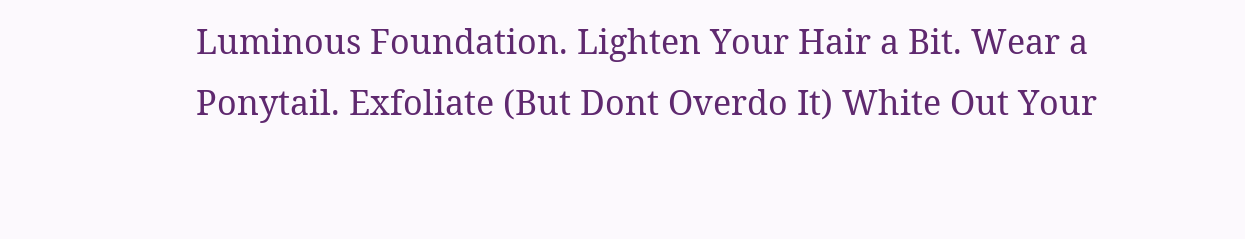Luminous Foundation. Lighten Your Hair a Bit. Wear a Ponytail. Exfoliate (But Dont Overdo It) White Out Your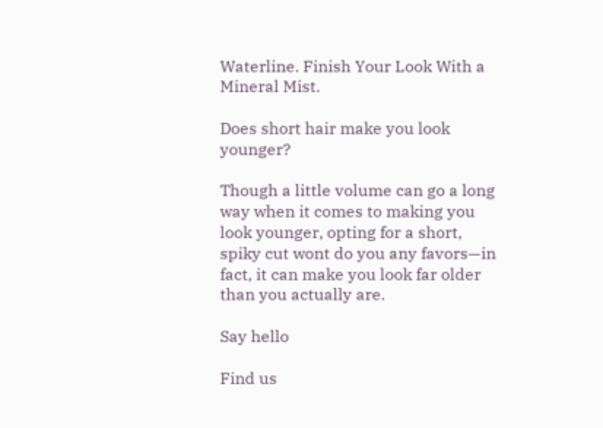Waterline. Finish Your Look With a Mineral Mist.

Does short hair make you look younger?

Though a little volume can go a long way when it comes to making you look younger, opting for a short, spiky cut wont do you any favors—in fact, it can make you look far older than you actually are.

Say hello

Find us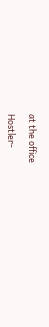at the office

Hostler-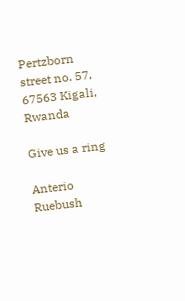Pertzborn street no. 57, 67563 Kigali, Rwanda

Give us a ring

Anterio Ruebush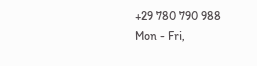+29 780 790 988
Mon - Fri,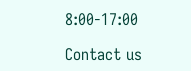8:00-17:00

Contact us